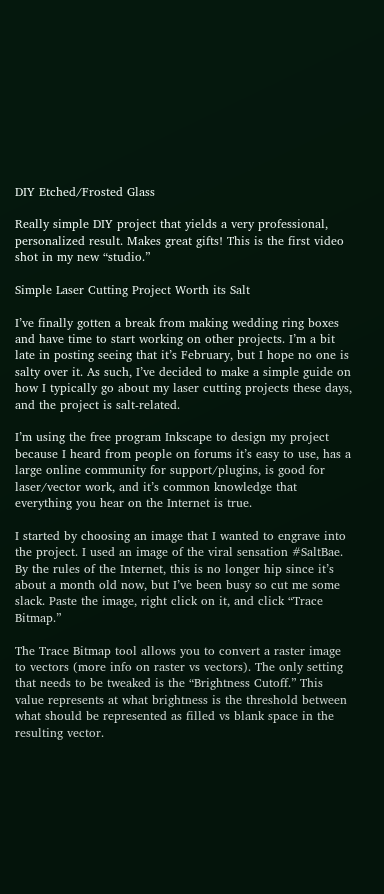DIY Etched/Frosted Glass

Really simple DIY project that yields a very professional, personalized result. Makes great gifts! This is the first video shot in my new “studio.”

Simple Laser Cutting Project Worth its Salt

I’ve finally gotten a break from making wedding ring boxes and have time to start working on other projects. I’m a bit late in posting seeing that it’s February, but I hope no one is salty over it. As such, I’ve decided to make a simple guide on how I typically go about my laser cutting projects these days, and the project is salt-related.

I’m using the free program Inkscape to design my project because I heard from people on forums it’s easy to use, has a large online community for support/plugins, is good for laser/vector work, and it’s common knowledge that everything you hear on the Internet is true.

I started by choosing an image that I wanted to engrave into the project. I used an image of the viral sensation #SaltBae. By the rules of the Internet, this is no longer hip since it’s about a month old now, but I’ve been busy so cut me some slack. Paste the image, right click on it, and click “Trace Bitmap.”

The Trace Bitmap tool allows you to convert a raster image to vectors (more info on raster vs vectors). The only setting that needs to be tweaked is the “Brightness Cutoff.” This value represents at what brightness is the threshold between what should be represented as filled vs blank space in the resulting vector.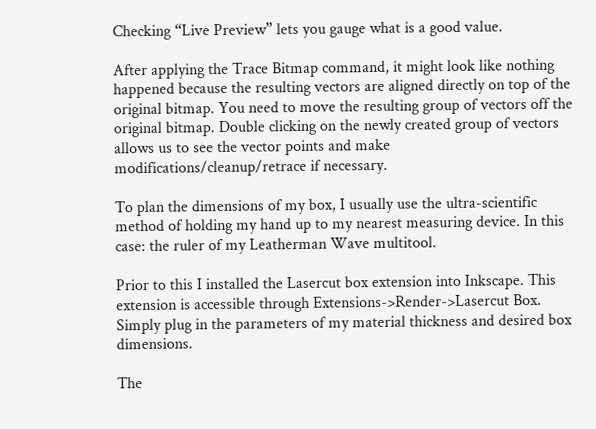Checking “Live Preview” lets you gauge what is a good value.

After applying the Trace Bitmap command, it might look like nothing happened because the resulting vectors are aligned directly on top of the original bitmap. You need to move the resulting group of vectors off the original bitmap. Double clicking on the newly created group of vectors allows us to see the vector points and make modifications/cleanup/retrace if necessary.

To plan the dimensions of my box, I usually use the ultra-scientific method of holding my hand up to my nearest measuring device. In this case: the ruler of my Leatherman Wave multitool.

Prior to this I installed the Lasercut box extension into Inkscape. This extension is accessible through Extensions->Render->Lasercut Box. Simply plug in the parameters of my material thickness and desired box dimensions.

The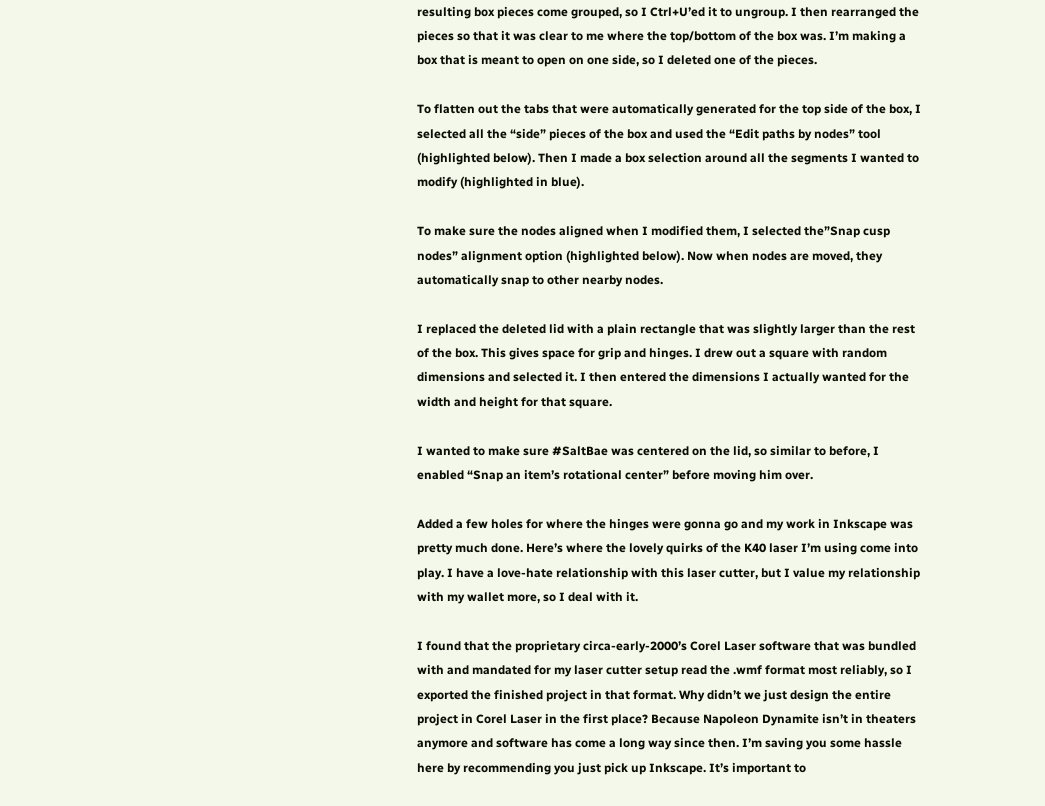resulting box pieces come grouped, so I Ctrl+U’ed it to ungroup. I then rearranged the pieces so that it was clear to me where the top/bottom of the box was. I’m making a box that is meant to open on one side, so I deleted one of the pieces.

To flatten out the tabs that were automatically generated for the top side of the box, I selected all the “side” pieces of the box and used the “Edit paths by nodes” tool (highlighted below). Then I made a box selection around all the segments I wanted to modify (highlighted in blue).

To make sure the nodes aligned when I modified them, I selected the”Snap cusp nodes” alignment option (highlighted below). Now when nodes are moved, they automatically snap to other nearby nodes.

I replaced the deleted lid with a plain rectangle that was slightly larger than the rest of the box. This gives space for grip and hinges. I drew out a square with random dimensions and selected it. I then entered the dimensions I actually wanted for the width and height for that square.

I wanted to make sure #SaltBae was centered on the lid, so similar to before, I enabled “Snap an item’s rotational center” before moving him over.

Added a few holes for where the hinges were gonna go and my work in Inkscape was pretty much done. Here’s where the lovely quirks of the K40 laser I’m using come into play. I have a love-hate relationship with this laser cutter, but I value my relationship with my wallet more, so I deal with it.

I found that the proprietary circa-early-2000’s Corel Laser software that was bundled with and mandated for my laser cutter setup read the .wmf format most reliably, so I exported the finished project in that format. Why didn’t we just design the entire project in Corel Laser in the first place? Because Napoleon Dynamite isn’t in theaters anymore and software has come a long way since then. I’m saving you some hassle here by recommending you just pick up Inkscape. It’s important to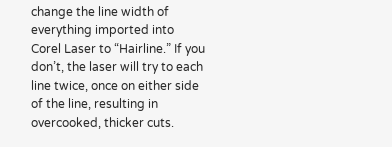change the line width of everything imported into Corel Laser to “Hairline.” If you don’t, the laser will try to each line twice, once on either side of the line, resulting in overcooked, thicker cuts.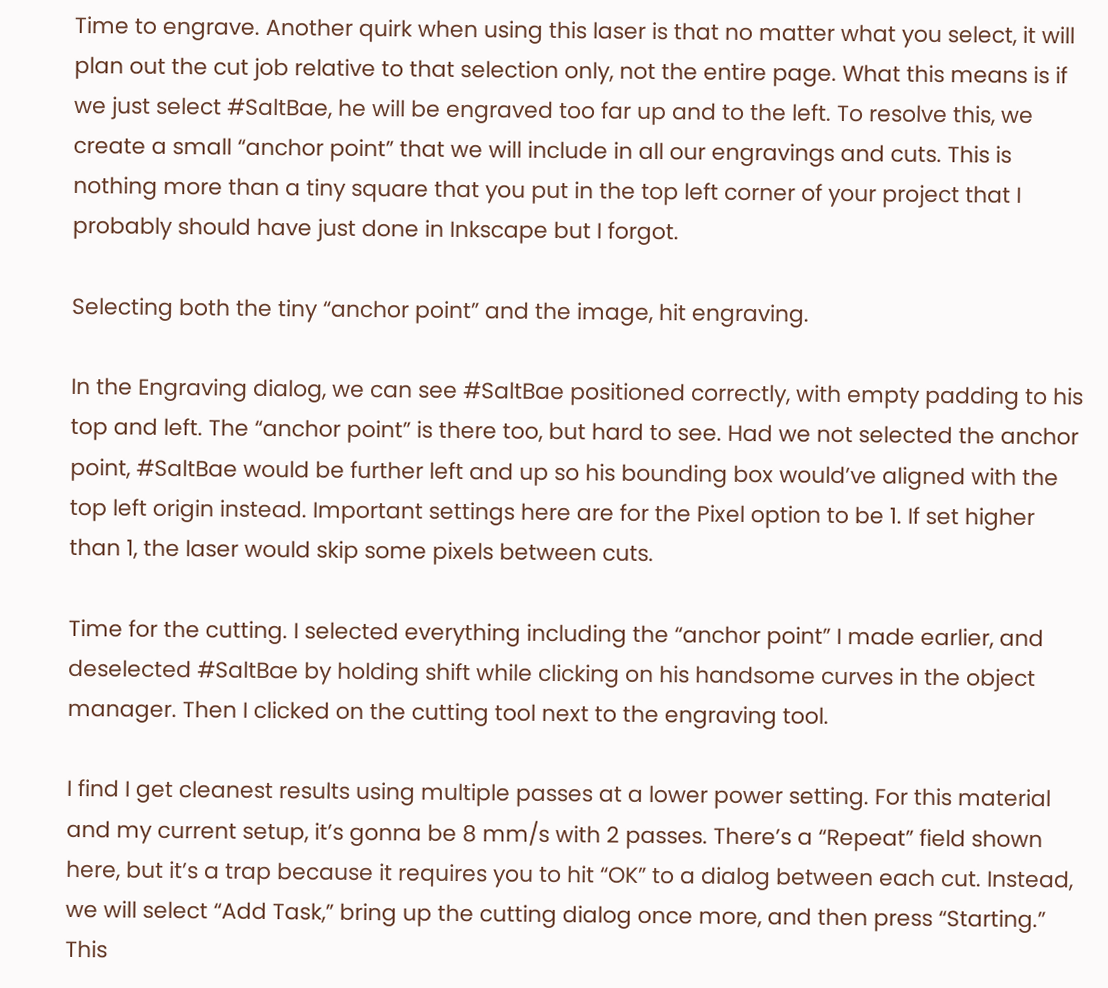Time to engrave. Another quirk when using this laser is that no matter what you select, it will plan out the cut job relative to that selection only, not the entire page. What this means is if we just select #SaltBae, he will be engraved too far up and to the left. To resolve this, we create a small “anchor point” that we will include in all our engravings and cuts. This is nothing more than a tiny square that you put in the top left corner of your project that I probably should have just done in Inkscape but I forgot.

Selecting both the tiny “anchor point” and the image, hit engraving.

In the Engraving dialog, we can see #SaltBae positioned correctly, with empty padding to his top and left. The “anchor point” is there too, but hard to see. Had we not selected the anchor point, #SaltBae would be further left and up so his bounding box would’ve aligned with the top left origin instead. Important settings here are for the Pixel option to be 1. If set higher than 1, the laser would skip some pixels between cuts.

Time for the cutting. I selected everything including the “anchor point” I made earlier, and deselected #SaltBae by holding shift while clicking on his handsome curves in the object manager. Then I clicked on the cutting tool next to the engraving tool.

I find I get cleanest results using multiple passes at a lower power setting. For this material and my current setup, it’s gonna be 8 mm/s with 2 passes. There’s a “Repeat” field shown here, but it’s a trap because it requires you to hit “OK” to a dialog between each cut. Instead, we will select “Add Task,” bring up the cutting dialog once more, and then press “Starting.” This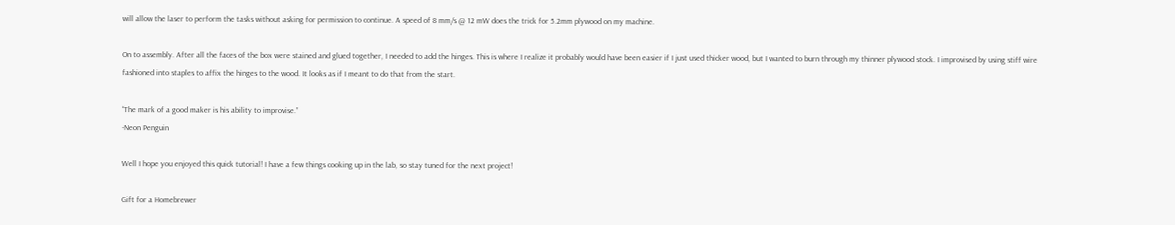will allow the laser to perform the tasks without asking for permission to continue. A speed of 8 mm/s @ 12 mW does the trick for 5.2mm plywood on my machine.

On to assembly. After all the faces of the box were stained and glued together, I needed to add the hinges. This is where I realize it probably would have been easier if I just used thicker wood, but I wanted to burn through my thinner plywood stock. I improvised by using stiff wire fashioned into staples to affix the hinges to the wood. It looks as if I meant to do that from the start.

“The mark of a good maker is his ability to improvise.”
-Neon Penguin

Well I hope you enjoyed this quick tutorial! I have a few things cooking up in the lab, so stay tuned for the next project!

Gift for a Homebrewer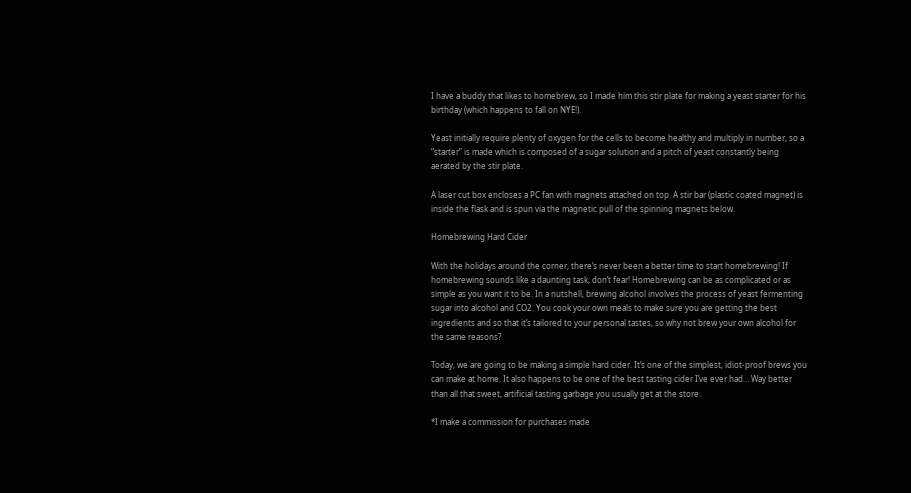I have a buddy that likes to homebrew, so I made him this stir plate for making a yeast starter for his birthday (which happens to fall on NYE!).

Yeast initially require plenty of oxygen for the cells to become healthy and multiply in number, so a “starter” is made which is composed of a sugar solution and a pitch of yeast constantly being aerated by the stir plate.

A laser cut box encloses a PC fan with magnets attached on top. A stir bar (plastic coated magnet) is inside the flask and is spun via the magnetic pull of the spinning magnets below.

Homebrewing Hard Cider

With the holidays around the corner, there’s never been a better time to start homebrewing! If homebrewing sounds like a daunting task, don’t fear! Homebrewing can be as complicated or as simple as you want it to be. In a nutshell, brewing alcohol involves the process of yeast fermenting sugar into alcohol and CO2. You cook your own meals to make sure you are getting the best ingredients and so that it’s tailored to your personal tastes, so why not brew your own alcohol for the same reasons?

Today, we are going to be making a simple hard cider. It’s one of the simplest, idiot-proof brews you can make at home. It also happens to be one of the best tasting cider I’ve ever had… Way better than all that sweet, artificial tasting garbage you usually get at the store.

*I make a commission for purchases made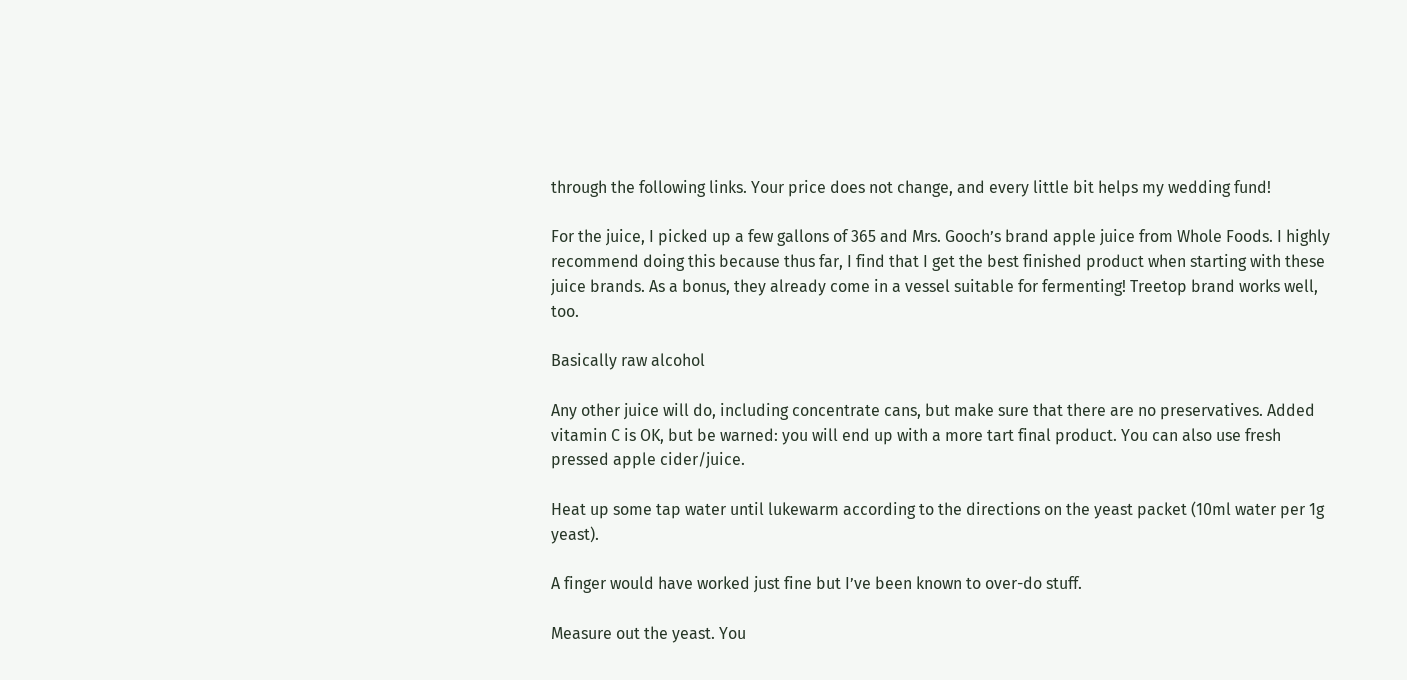through the following links. Your price does not change, and every little bit helps my wedding fund!

For the juice, I picked up a few gallons of 365 and Mrs. Gooch’s brand apple juice from Whole Foods. I highly recommend doing this because thus far, I find that I get the best finished product when starting with these juice brands. As a bonus, they already come in a vessel suitable for fermenting! Treetop brand works well, too.

Basically raw alcohol

Any other juice will do, including concentrate cans, but make sure that there are no preservatives. Added vitamin C is OK, but be warned: you will end up with a more tart final product. You can also use fresh pressed apple cider/juice.

Heat up some tap water until lukewarm according to the directions on the yeast packet (10ml water per 1g yeast).

A finger would have worked just fine but I’ve been known to over-do stuff.

Measure out the yeast. You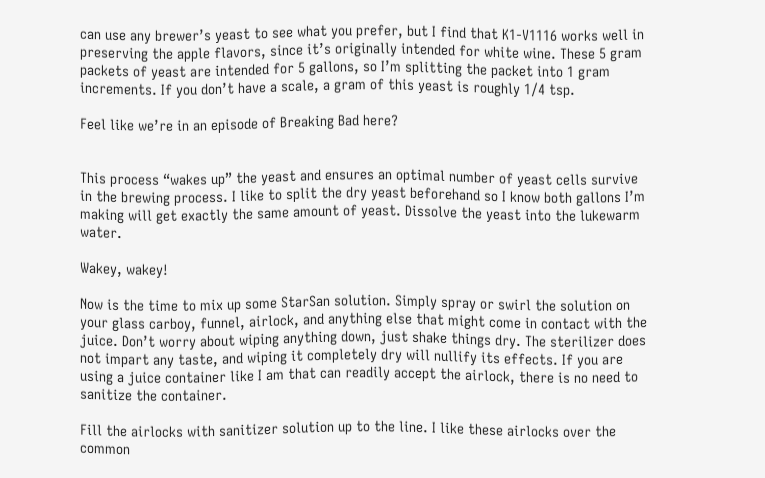can use any brewer’s yeast to see what you prefer, but I find that K1-V1116 works well in preserving the apple flavors, since it’s originally intended for white wine. These 5 gram packets of yeast are intended for 5 gallons, so I’m splitting the packet into 1 gram increments. If you don’t have a scale, a gram of this yeast is roughly 1/4 tsp.

Feel like we’re in an episode of Breaking Bad here?


This process “wakes up” the yeast and ensures an optimal number of yeast cells survive in the brewing process. I like to split the dry yeast beforehand so I know both gallons I’m making will get exactly the same amount of yeast. Dissolve the yeast into the lukewarm water.

Wakey, wakey!

Now is the time to mix up some StarSan solution. Simply spray or swirl the solution on your glass carboy, funnel, airlock, and anything else that might come in contact with the juice. Don’t worry about wiping anything down, just shake things dry. The sterilizer does not impart any taste, and wiping it completely dry will nullify its effects. If you are using a juice container like I am that can readily accept the airlock, there is no need to sanitize the container.

Fill the airlocks with sanitizer solution up to the line. I like these airlocks over the common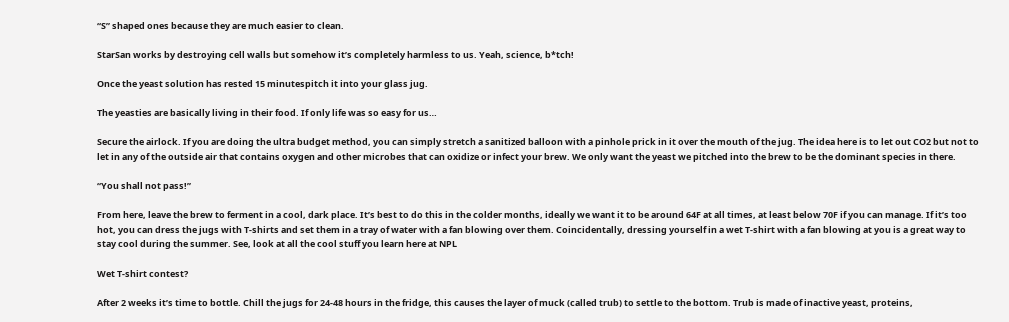“S” shaped ones because they are much easier to clean.

StarSan works by destroying cell walls but somehow it’s completely harmless to us. Yeah, science, b*tch!

Once the yeast solution has rested 15 minutespitch it into your glass jug.

The yeasties are basically living in their food. If only life was so easy for us…

Secure the airlock. If you are doing the ultra budget method, you can simply stretch a sanitized balloon with a pinhole prick in it over the mouth of the jug. The idea here is to let out CO2 but not to let in any of the outside air that contains oxygen and other microbes that can oxidize or infect your brew. We only want the yeast we pitched into the brew to be the dominant species in there.

“You shall not pass!”

From here, leave the brew to ferment in a cool, dark place. It’s best to do this in the colder months, ideally we want it to be around 64F at all times, at least below 70F if you can manage. If it’s too hot, you can dress the jugs with T-shirts and set them in a tray of water with a fan blowing over them. Coincidentally, dressing yourself in a wet T-shirt with a fan blowing at you is a great way to stay cool during the summer. See, look at all the cool stuff you learn here at NPL

Wet T-shirt contest?

After 2 weeks it’s time to bottle. Chill the jugs for 24-48 hours in the fridge, this causes the layer of muck (called trub) to settle to the bottom. Trub is made of inactive yeast, proteins,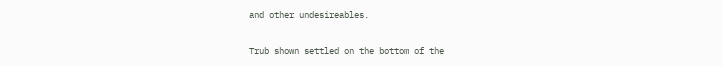and other undesireables.

Trub shown settled on the bottom of the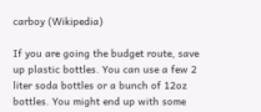carboy (Wikipedia)

If you are going the budget route, save up plastic bottles. You can use a few 2 liter soda bottles or a bunch of 12oz bottles. You might end up with some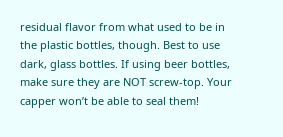residual flavor from what used to be in the plastic bottles, though. Best to use dark, glass bottles. If using beer bottles, make sure they are NOT screw-top. Your capper won’t be able to seal them!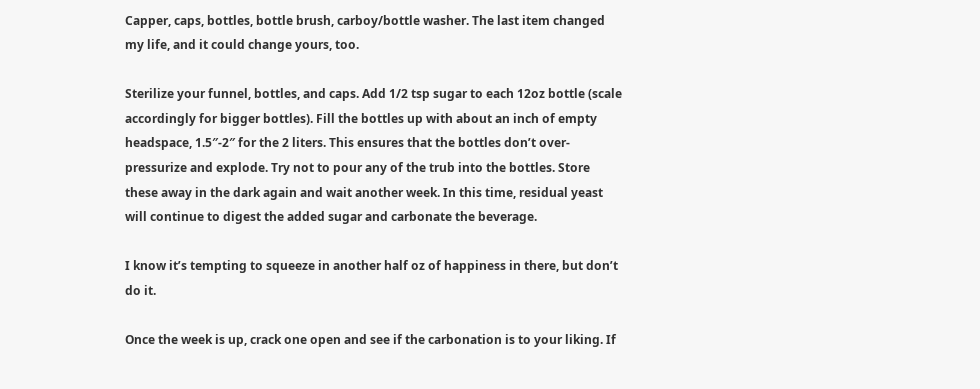Capper, caps, bottles, bottle brush, carboy/bottle washer. The last item changed my life, and it could change yours, too.

Sterilize your funnel, bottles, and caps. Add 1/2 tsp sugar to each 12oz bottle (scale accordingly for bigger bottles). Fill the bottles up with about an inch of empty headspace, 1.5″-2″ for the 2 liters. This ensures that the bottles don’t over-pressurize and explode. Try not to pour any of the trub into the bottles. Store these away in the dark again and wait another week. In this time, residual yeast will continue to digest the added sugar and carbonate the beverage.

I know it’s tempting to squeeze in another half oz of happiness in there, but don’t do it.

Once the week is up, crack one open and see if the carbonation is to your liking. If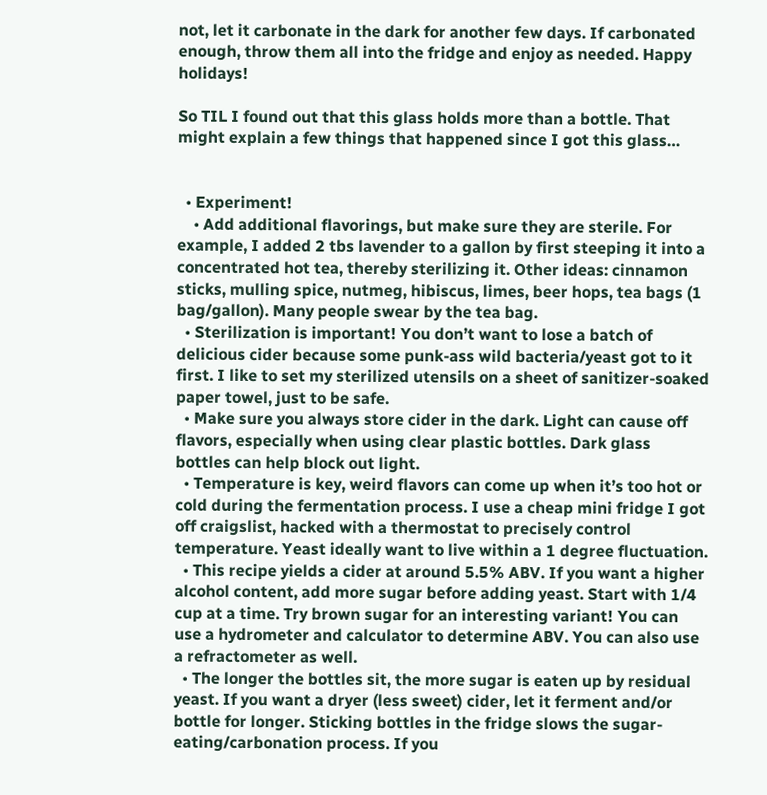not, let it carbonate in the dark for another few days. If carbonated enough, throw them all into the fridge and enjoy as needed. Happy holidays!

So TIL I found out that this glass holds more than a bottle. That might explain a few things that happened since I got this glass…


  • Experiment!
    • Add additional flavorings, but make sure they are sterile. For example, I added 2 tbs lavender to a gallon by first steeping it into a concentrated hot tea, thereby sterilizing it. Other ideas: cinnamon sticks, mulling spice, nutmeg, hibiscus, limes, beer hops, tea bags (1 bag/gallon). Many people swear by the tea bag.
  • Sterilization is important! You don’t want to lose a batch of delicious cider because some punk-ass wild bacteria/yeast got to it first. I like to set my sterilized utensils on a sheet of sanitizer-soaked paper towel, just to be safe.
  • Make sure you always store cider in the dark. Light can cause off flavors, especially when using clear plastic bottles. Dark glass bottles can help block out light.
  • Temperature is key, weird flavors can come up when it’s too hot or cold during the fermentation process. I use a cheap mini fridge I got off craigslist, hacked with a thermostat to precisely control temperature. Yeast ideally want to live within a 1 degree fluctuation.
  • This recipe yields a cider at around 5.5% ABV. If you want a higher alcohol content, add more sugar before adding yeast. Start with 1/4 cup at a time. Try brown sugar for an interesting variant! You can use a hydrometer and calculator to determine ABV. You can also use a refractometer as well.
  • The longer the bottles sit, the more sugar is eaten up by residual yeast. If you want a dryer (less sweet) cider, let it ferment and/or bottle for longer. Sticking bottles in the fridge slows the sugar-eating/carbonation process. If you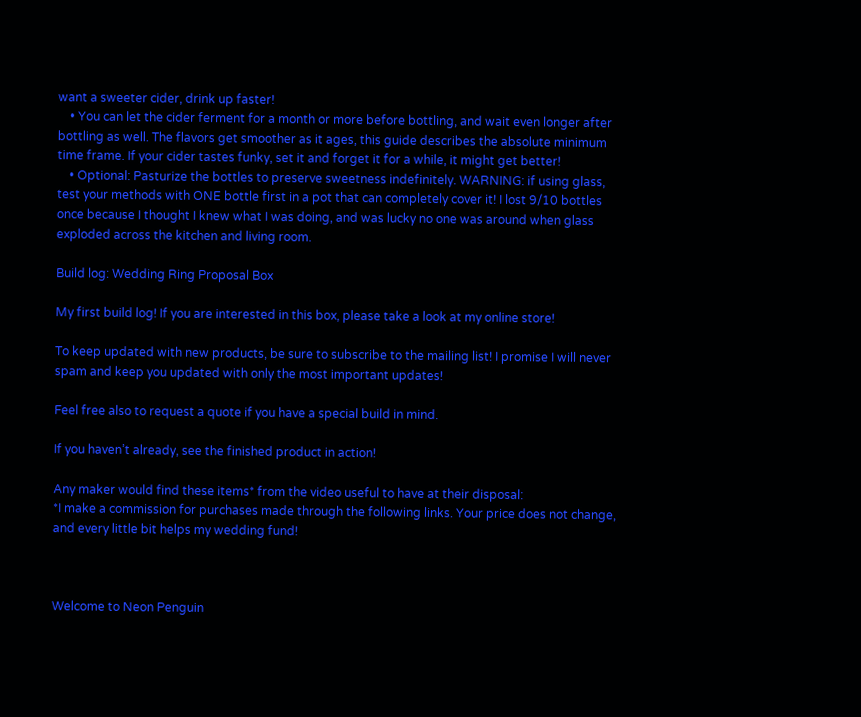want a sweeter cider, drink up faster!
    • You can let the cider ferment for a month or more before bottling, and wait even longer after bottling as well. The flavors get smoother as it ages, this guide describes the absolute minimum time frame. If your cider tastes funky, set it and forget it for a while, it might get better!
    • Optional: Pasturize the bottles to preserve sweetness indefinitely. WARNING: if using glass, test your methods with ONE bottle first in a pot that can completely cover it! I lost 9/10 bottles once because I thought I knew what I was doing, and was lucky no one was around when glass exploded across the kitchen and living room.

Build log: Wedding Ring Proposal Box

My first build log! If you are interested in this box, please take a look at my online store!

To keep updated with new products, be sure to subscribe to the mailing list! I promise I will never spam and keep you updated with only the most important updates!

Feel free also to request a quote if you have a special build in mind.

If you haven’t already, see the finished product in action!

Any maker would find these items* from the video useful to have at their disposal:
*I make a commission for purchases made through the following links. Your price does not change, and every little bit helps my wedding fund!



Welcome to Neon Penguin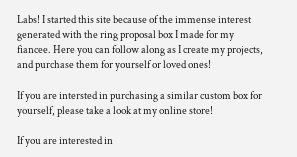Labs! I started this site because of the immense interest generated with the ring proposal box I made for my fiancee. Here you can follow along as I create my projects, and purchase them for yourself or loved ones!

If you are intersted in purchasing a similar custom box for yourself, please take a look at my online store!

If you are interested in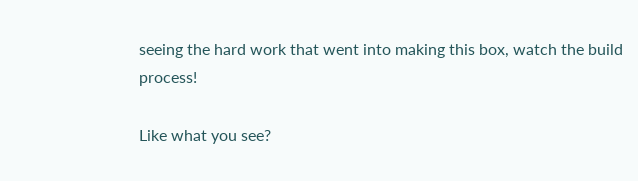seeing the hard work that went into making this box, watch the build process!

Like what you see?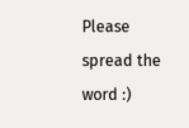Please spread the word :)